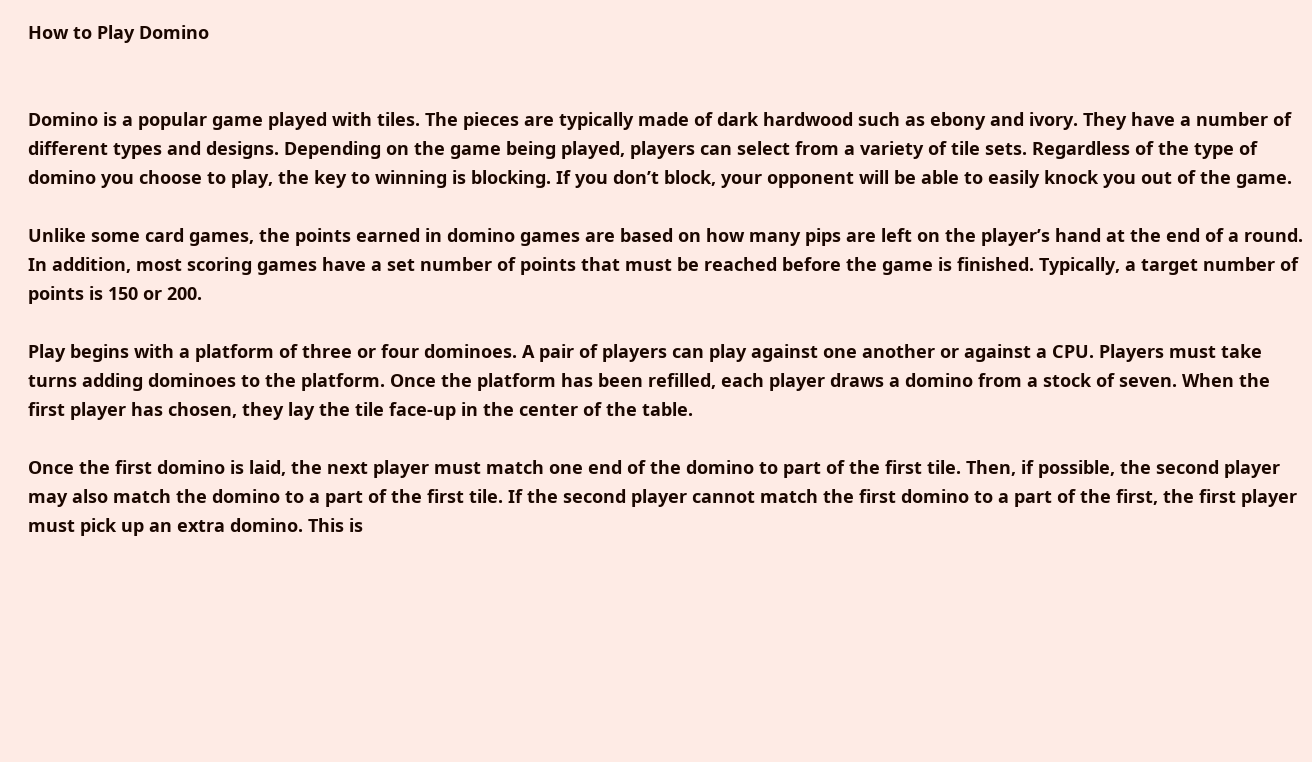How to Play Domino


Domino is a popular game played with tiles. The pieces are typically made of dark hardwood such as ebony and ivory. They have a number of different types and designs. Depending on the game being played, players can select from a variety of tile sets. Regardless of the type of domino you choose to play, the key to winning is blocking. If you don’t block, your opponent will be able to easily knock you out of the game.

Unlike some card games, the points earned in domino games are based on how many pips are left on the player’s hand at the end of a round. In addition, most scoring games have a set number of points that must be reached before the game is finished. Typically, a target number of points is 150 or 200.

Play begins with a platform of three or four dominoes. A pair of players can play against one another or against a CPU. Players must take turns adding dominoes to the platform. Once the platform has been refilled, each player draws a domino from a stock of seven. When the first player has chosen, they lay the tile face-up in the center of the table.

Once the first domino is laid, the next player must match one end of the domino to part of the first tile. Then, if possible, the second player may also match the domino to a part of the first tile. If the second player cannot match the first domino to a part of the first, the first player must pick up an extra domino. This is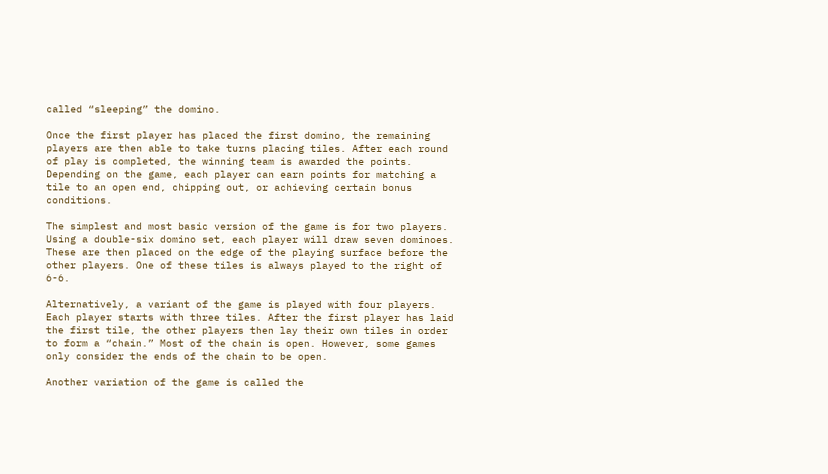called “sleeping” the domino.

Once the first player has placed the first domino, the remaining players are then able to take turns placing tiles. After each round of play is completed, the winning team is awarded the points. Depending on the game, each player can earn points for matching a tile to an open end, chipping out, or achieving certain bonus conditions.

The simplest and most basic version of the game is for two players. Using a double-six domino set, each player will draw seven dominoes. These are then placed on the edge of the playing surface before the other players. One of these tiles is always played to the right of 6-6.

Alternatively, a variant of the game is played with four players. Each player starts with three tiles. After the first player has laid the first tile, the other players then lay their own tiles in order to form a “chain.” Most of the chain is open. However, some games only consider the ends of the chain to be open.

Another variation of the game is called the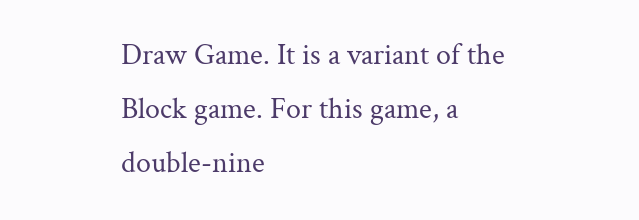Draw Game. It is a variant of the Block game. For this game, a double-nine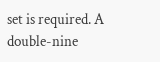set is required. A double-nine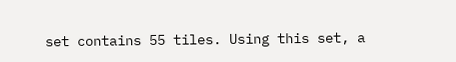set contains 55 tiles. Using this set, a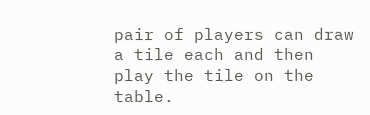pair of players can draw a tile each and then play the tile on the table.